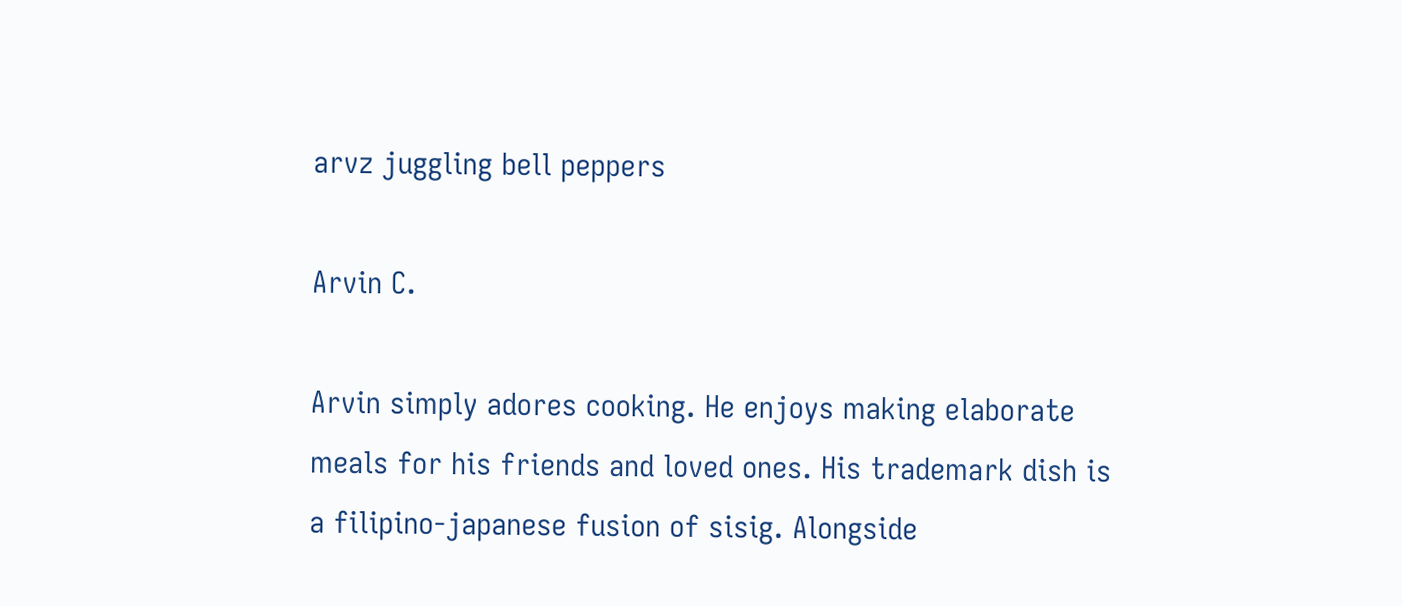arvz juggling bell peppers

Arvin C.

Arvin simply adores cooking. He enjoys making elaborate meals for his friends and loved ones. His trademark dish is a filipino-japanese fusion of sisig. Alongside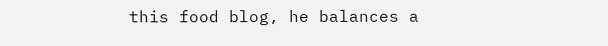this food blog, he balances a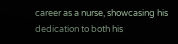career as a nurse, showcasing his dedication to both his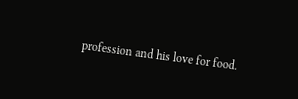profession and his love for food.